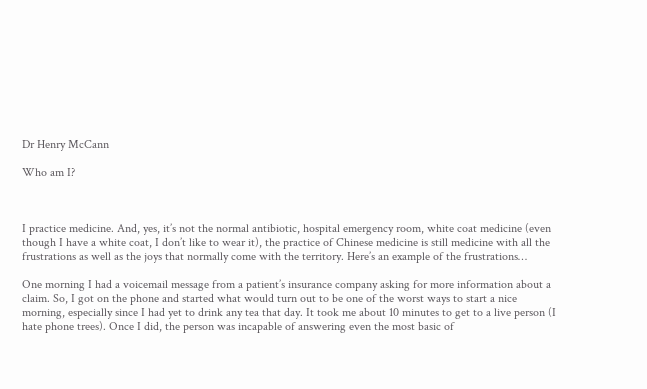Dr Henry McCann

Who am I?



I practice medicine. And, yes, it’s not the normal antibiotic, hospital emergency room, white coat medicine (even though I have a white coat, I don’t like to wear it), the practice of Chinese medicine is still medicine with all the frustrations as well as the joys that normally come with the territory. Here’s an example of the frustrations…

One morning I had a voicemail message from a patient’s insurance company asking for more information about a claim. So, I got on the phone and started what would turn out to be one of the worst ways to start a nice morning, especially since I had yet to drink any tea that day. It took me about 10 minutes to get to a live person (I hate phone trees). Once I did, the person was incapable of answering even the most basic of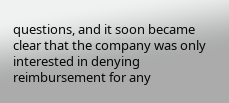questions, and it soon became clear that the company was only interested in denying reimbursement for any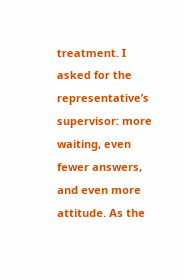treatment. I asked for the representative’s supervisor: more waiting, even fewer answers, and even more attitude. As the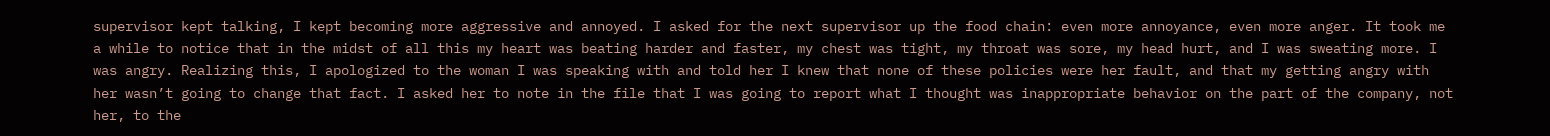supervisor kept talking, I kept becoming more aggressive and annoyed. I asked for the next supervisor up the food chain: even more annoyance, even more anger. It took me a while to notice that in the midst of all this my heart was beating harder and faster, my chest was tight, my throat was sore, my head hurt, and I was sweating more. I was angry. Realizing this, I apologized to the woman I was speaking with and told her I knew that none of these policies were her fault, and that my getting angry with her wasn’t going to change that fact. I asked her to note in the file that I was going to report what I thought was inappropriate behavior on the part of the company, not her, to the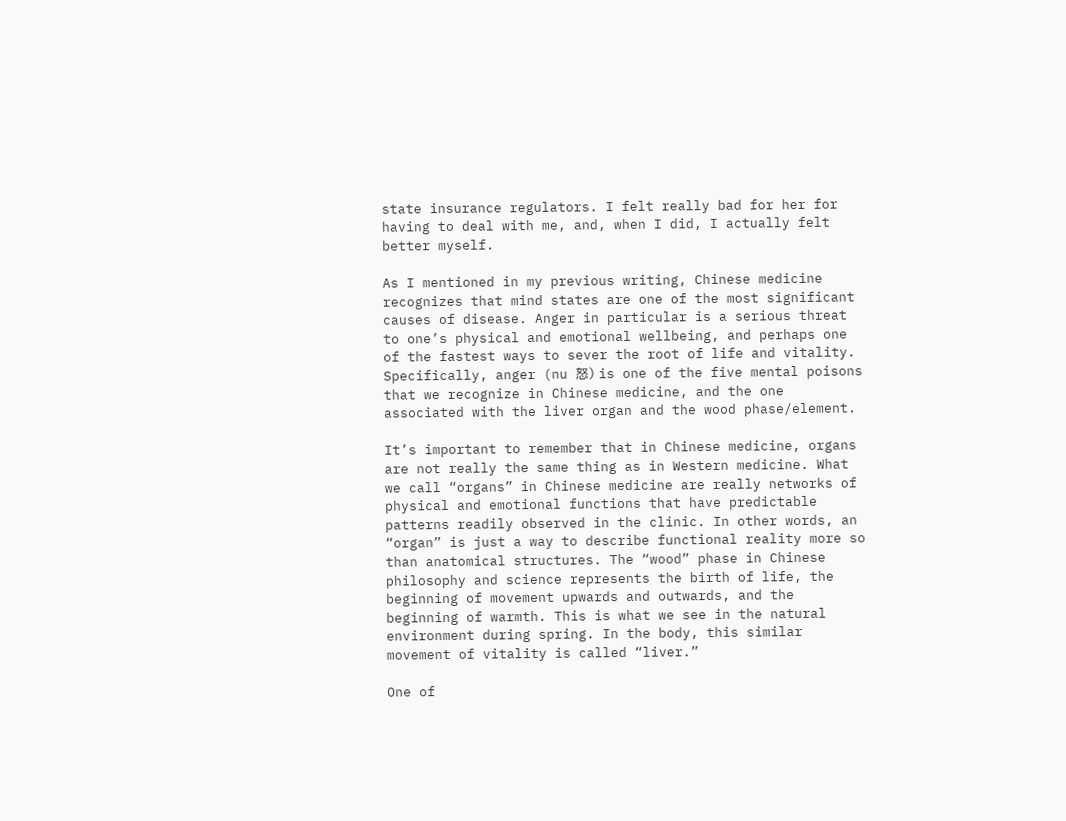state insurance regulators. I felt really bad for her for having to deal with me, and, when I did, I actually felt better myself.

As I mentioned in my previous writing, Chinese medicine recognizes that mind states are one of the most significant causes of disease. Anger in particular is a serious threat to one’s physical and emotional wellbeing, and perhaps one of the fastest ways to sever the root of life and vitality. Specifically, anger (nu 怒) is one of the five mental poisons that we recognize in Chinese medicine, and the one associated with the liver organ and the wood phase/element.

It’s important to remember that in Chinese medicine, organs are not really the same thing as in Western medicine. What we call “organs” in Chinese medicine are really networks of physical and emotional functions that have predictable patterns readily observed in the clinic. In other words, an “organ” is just a way to describe functional reality more so than anatomical structures. The “wood” phase in Chinese philosophy and science represents the birth of life, the beginning of movement upwards and outwards, and the beginning of warmth. This is what we see in the natural environment during spring. In the body, this similar movement of vitality is called “liver.”

One of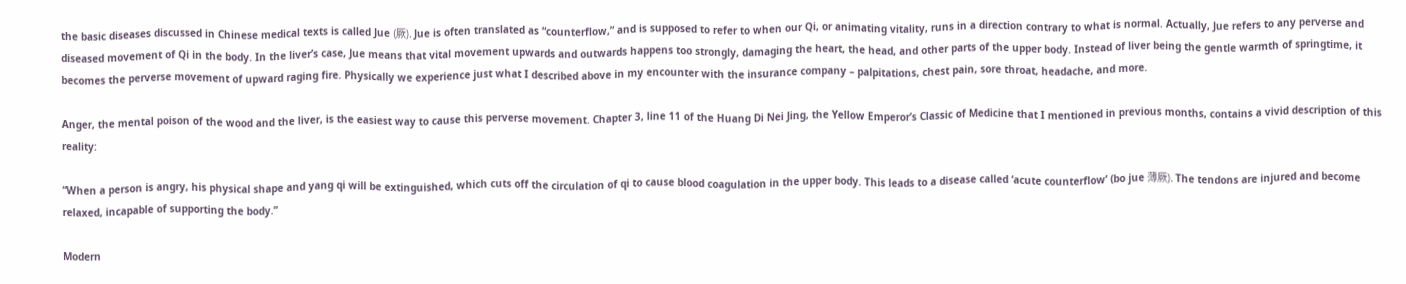the basic diseases discussed in Chinese medical texts is called Jue (厥). Jue is often translated as “counterflow,” and is supposed to refer to when our Qi, or animating vitality, runs in a direction contrary to what is normal. Actually, Jue refers to any perverse and diseased movement of Qi in the body. In the liver’s case, Jue means that vital movement upwards and outwards happens too strongly, damaging the heart, the head, and other parts of the upper body. Instead of liver being the gentle warmth of springtime, it becomes the perverse movement of upward raging fire. Physically we experience just what I described above in my encounter with the insurance company – palpitations, chest pain, sore throat, headache, and more.

Anger, the mental poison of the wood and the liver, is the easiest way to cause this perverse movement. Chapter 3, line 11 of the Huang Di Nei Jing, the Yellow Emperor’s Classic of Medicine that I mentioned in previous months, contains a vivid description of this reality:

“When a person is angry, his physical shape and yang qi will be extinguished, which cuts off the circulation of qi to cause blood coagulation in the upper body. This leads to a disease called ‘acute counterflow’ (bo jue 薄厥). The tendons are injured and become relaxed, incapable of supporting the body.”

Modern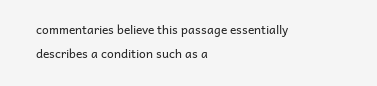commentaries believe this passage essentially describes a condition such as a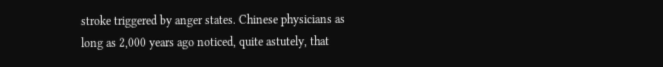stroke triggered by anger states. Chinese physicians as long as 2,000 years ago noticed, quite astutely, that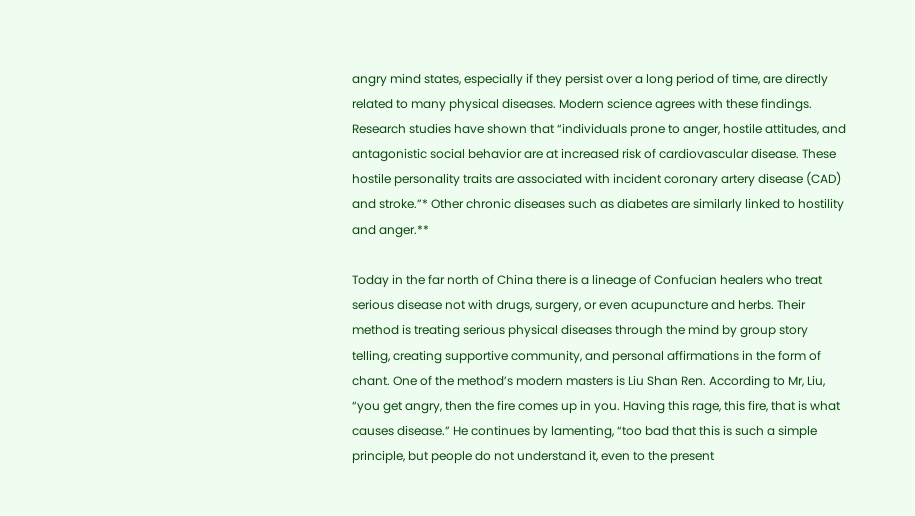angry mind states, especially if they persist over a long period of time, are directly related to many physical diseases. Modern science agrees with these findings. Research studies have shown that “individuals prone to anger, hostile attitudes, and antagonistic social behavior are at increased risk of cardiovascular disease. These hostile personality traits are associated with incident coronary artery disease (CAD) and stroke.”* Other chronic diseases such as diabetes are similarly linked to hostility and anger.**

Today in the far north of China there is a lineage of Confucian healers who treat serious disease not with drugs, surgery, or even acupuncture and herbs. Their method is treating serious physical diseases through the mind by group story telling, creating supportive community, and personal affirmations in the form of chant. One of the method’s modern masters is Liu Shan Ren. According to Mr, Liu, “you get angry, then the fire comes up in you. Having this rage, this fire, that is what causes disease.” He continues by lamenting, “too bad that this is such a simple principle, but people do not understand it, even to the present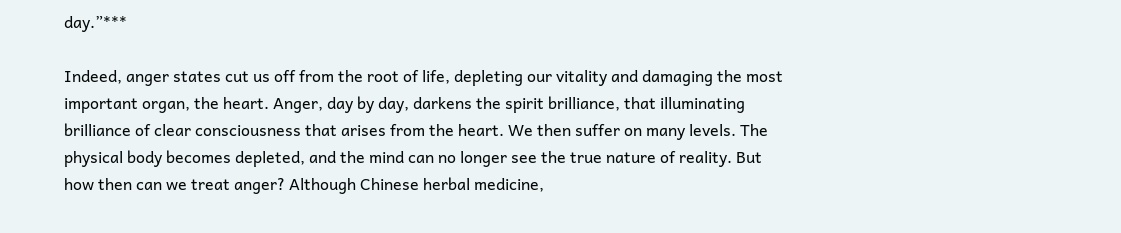day.”***

Indeed, anger states cut us off from the root of life, depleting our vitality and damaging the most important organ, the heart. Anger, day by day, darkens the spirit brilliance, that illuminating brilliance of clear consciousness that arises from the heart. We then suffer on many levels. The physical body becomes depleted, and the mind can no longer see the true nature of reality. But how then can we treat anger? Although Chinese herbal medicine,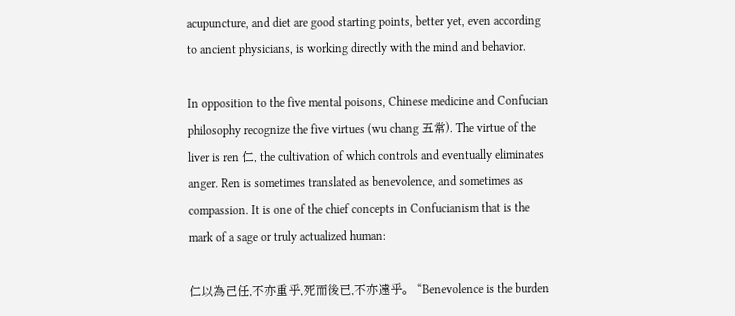acupuncture, and diet are good starting points, better yet, even according to ancient physicians, is working directly with the mind and behavior.

In opposition to the five mental poisons, Chinese medicine and Confucian philosophy recognize the five virtues (wu chang 五常). The virtue of the liver is ren 仁, the cultivation of which controls and eventually eliminates anger. Ren is sometimes translated as benevolence, and sometimes as compassion. It is one of the chief concepts in Confucianism that is the mark of a sage or truly actualized human:

仁以為己任,不亦重乎,死而後已,不亦遠乎。 “Benevolence is the burden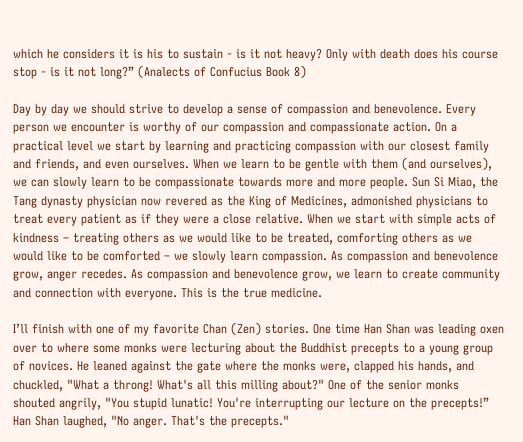which he considers it is his to sustain - is it not heavy? Only with death does his course stop - is it not long?” (Analects of Confucius Book 8)

Day by day we should strive to develop a sense of compassion and benevolence. Every person we encounter is worthy of our compassion and compassionate action. On a practical level we start by learning and practicing compassion with our closest family and friends, and even ourselves. When we learn to be gentle with them (and ourselves), we can slowly learn to be compassionate towards more and more people. Sun Si Miao, the Tang dynasty physician now revered as the King of Medicines, admonished physicians to treat every patient as if they were a close relative. When we start with simple acts of kindness – treating others as we would like to be treated, comforting others as we would like to be comforted – we slowly learn compassion. As compassion and benevolence grow, anger recedes. As compassion and benevolence grow, we learn to create community and connection with everyone. This is the true medicine.

I’ll finish with one of my favorite Chan (Zen) stories. One time Han Shan was leading oxen over to where some monks were lecturing about the Buddhist precepts to a young group of novices. He leaned against the gate where the monks were, clapped his hands, and chuckled, "What a throng! What's all this milling about?" One of the senior monks shouted angrily, "You stupid lunatic! You're interrupting our lecture on the precepts!” Han Shan laughed, "No anger. That's the precepts."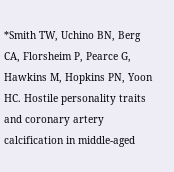*Smith TW, Uchino BN, Berg CA, Florsheim P, Pearce G, Hawkins M, Hopkins PN, Yoon HC. Hostile personality traits and coronary artery calcification in middle-aged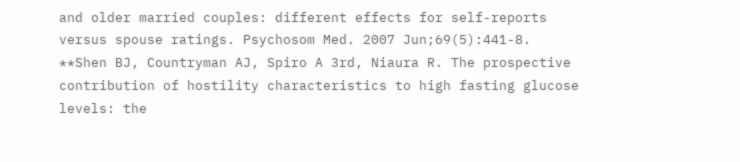and older married couples: different effects for self-reports versus spouse ratings. Psychosom Med. 2007 Jun;69(5):441-8.
**Shen BJ, Countryman AJ, Spiro A 3rd, Niaura R. The prospective contribution of hostility characteristics to high fasting glucose levels: the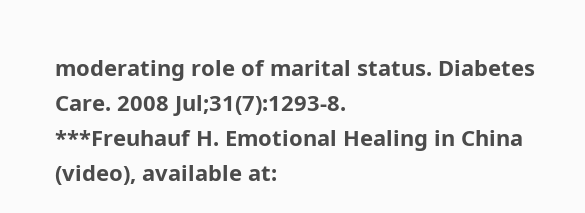moderating role of marital status. Diabetes Care. 2008 Jul;31(7):1293-8.
***Freuhauf H. Emotional Healing in China (video), available at: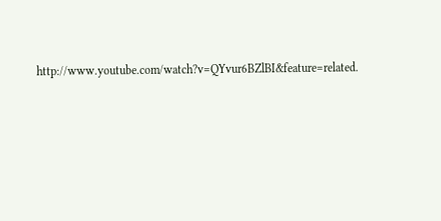http://www.youtube.com/watch?v=QYvur6BZlBI&feature=related.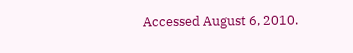Accessed August 6, 2010.